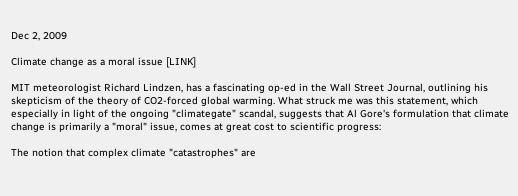Dec 2, 2009

Climate change as a moral issue [LINK]

MIT meteorologist Richard Lindzen, has a fascinating op-ed in the Wall Street Journal, outlining his skepticism of the theory of CO2-forced global warming. What struck me was this statement, which especially in light of the ongoing "climategate" scandal, suggests that Al Gore's formulation that climate change is primarily a "moral" issue, comes at great cost to scientific progress:

The notion that complex climate "catastrophes" are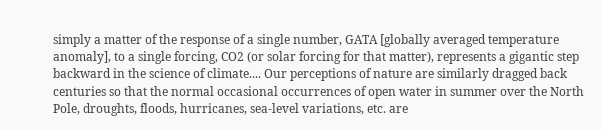simply a matter of the response of a single number, GATA [globally averaged temperature anomaly], to a single forcing, CO2 (or solar forcing for that matter), represents a gigantic step backward in the science of climate.... Our perceptions of nature are similarly dragged back centuries so that the normal occasional occurrences of open water in summer over the North Pole, droughts, floods, hurricanes, sea-level variations, etc. are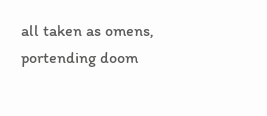all taken as omens, portending doom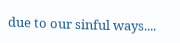due to our sinful ways....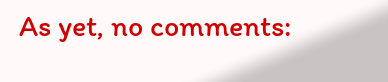As yet, no comments: